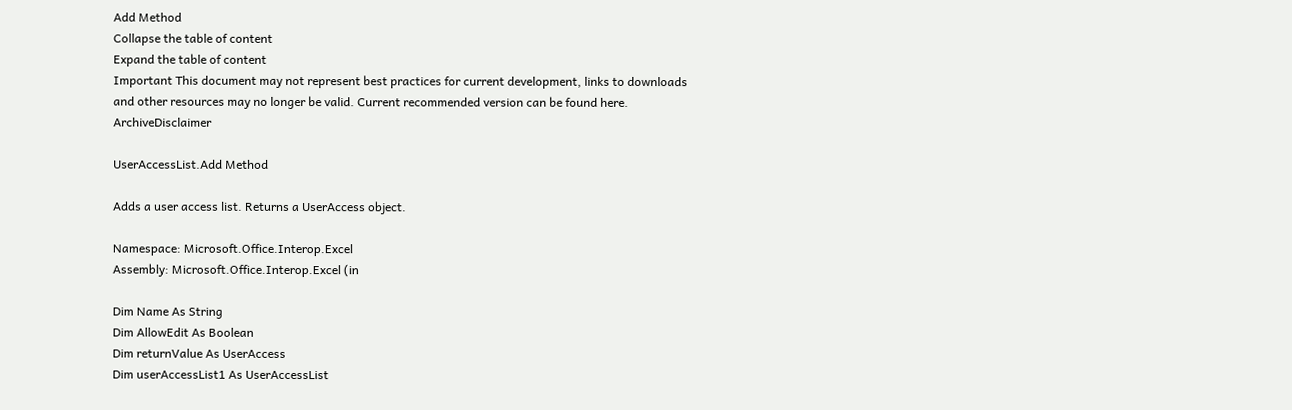Add Method
Collapse the table of content
Expand the table of content
Important This document may not represent best practices for current development, links to downloads and other resources may no longer be valid. Current recommended version can be found here. ArchiveDisclaimer

UserAccessList.Add Method

Adds a user access list. Returns a UserAccess object.

Namespace: Microsoft.Office.Interop.Excel
Assembly: Microsoft.Office.Interop.Excel (in

Dim Name As String
Dim AllowEdit As Boolean
Dim returnValue As UserAccess
Dim userAccessList1 As UserAccessList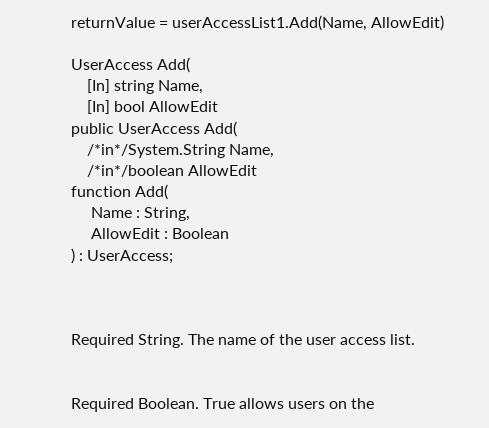returnValue = userAccessList1.Add(Name, AllowEdit)

UserAccess Add(
    [In] string Name,
    [In] bool AllowEdit
public UserAccess Add(
    /*in*/System.String Name,
    /*in*/boolean AllowEdit
function Add(
     Name : String,
     AllowEdit : Boolean
) : UserAccess;



Required String. The name of the user access list.


Required Boolean. True allows users on the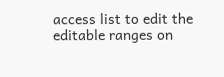access list to edit the editable ranges on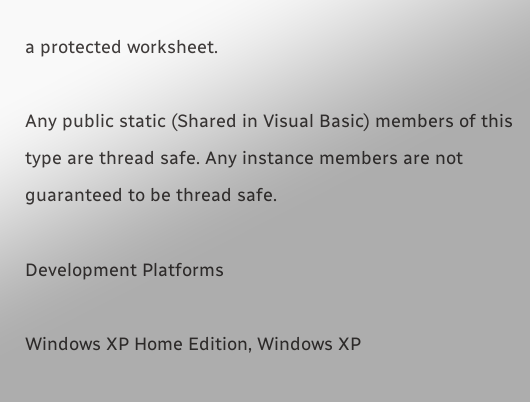a protected worksheet.

Any public static (Shared in Visual Basic) members of this type are thread safe. Any instance members are not guaranteed to be thread safe.

Development Platforms

Windows XP Home Edition, Windows XP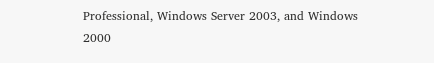Professional, Windows Server 2003, and Windows 2000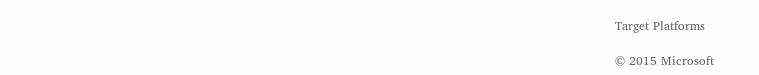Target Platforms

© 2015 Microsoft